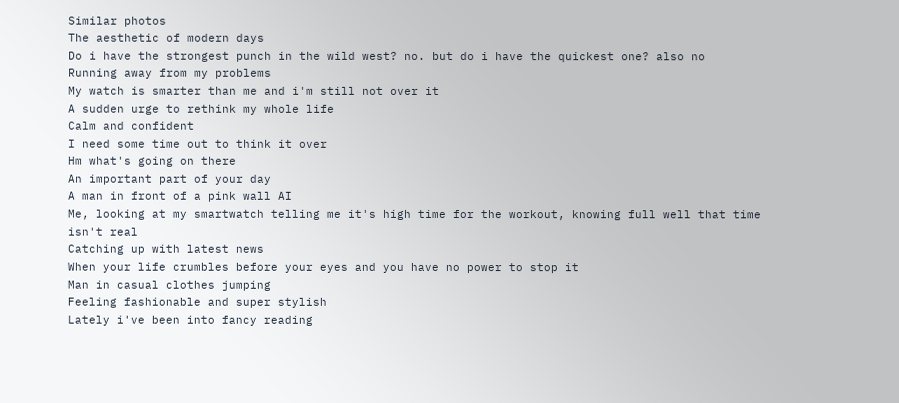Similar photos
The aesthetic of modern days
Do i have the strongest punch in the wild west? no. but do i have the quickest one? also no
Running away from my problems
My watch is smarter than me and i'm still not over it
A sudden urge to rethink my whole life
Calm and confident
I need some time out to think it over
Hm what's going on there
An important part of your day
A man in front of a pink wall AI
Me, looking at my smartwatch telling me it's high time for the workout, knowing full well that time isn't real
Catching up with latest news
When your life crumbles before your eyes and you have no power to stop it
Man in casual clothes jumping
Feeling fashionable and super stylish
Lately i've been into fancy reading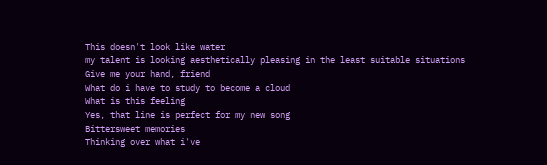This doesn't look like water
my talent is looking aesthetically pleasing in the least suitable situations
Give me your hand, friend
What do i have to study to become a cloud
What is this feeling
Yes, that line is perfect for my new song
Bittersweet memories
Thinking over what i've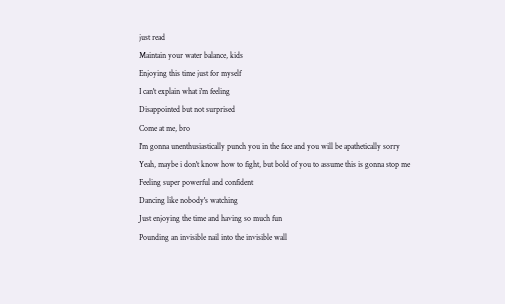just read
Maintain your water balance, kids
Enjoying this time just for myself
I can't explain what i'm feeling
Disappointed but not surprised
Come at me, bro
I'm gonna unenthusiastically punch you in the face and you will be apathetically sorry
Yeah, maybe i don't know how to fight, but bold of you to assume this is gonna stop me
Feeling super powerful and confident
Dancing like nobody's watching
Just enjoying the time and having so much fun
Pounding an invisible nail into the invisible wall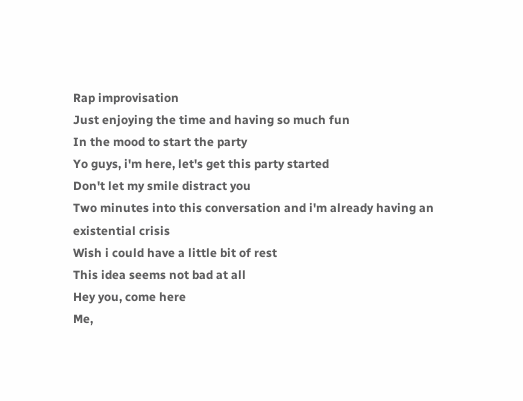Rap improvisation
Just enjoying the time and having so much fun
In the mood to start the party
Yo guys, i'm here, let's get this party started
Don't let my smile distract you
Two minutes into this conversation and i'm already having an existential crisis
Wish i could have a little bit of rest
This idea seems not bad at all
Hey you, come here
Me,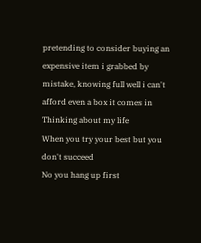pretending to consider buying an expensive item i grabbed by mistake, knowing full well i can't afford even a box it comes in
Thinking about my life
When you try your best but you don't succeed
No you hang up first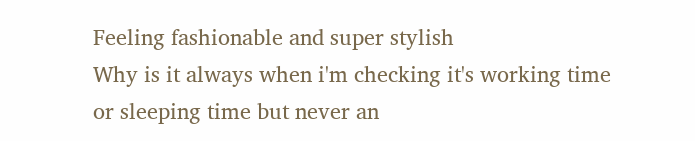Feeling fashionable and super stylish
Why is it always when i'm checking it's working time or sleeping time but never an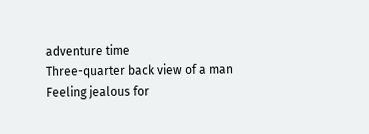adventure time
Three-quarter back view of a man
Feeling jealous for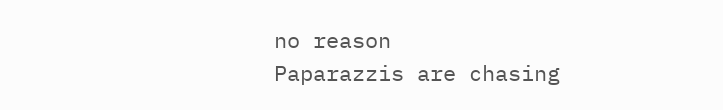no reason
Paparazzis are chasing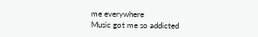me everywhere
Music got me so addicted